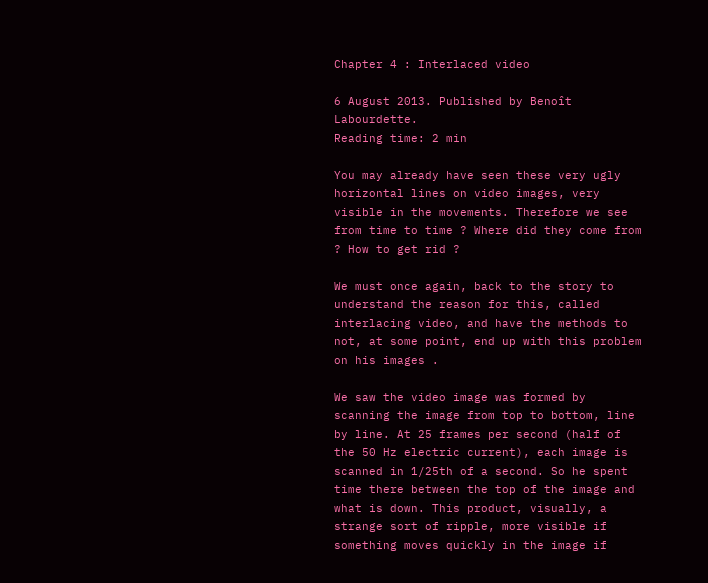Chapter 4 : Interlaced video

6 August 2013. Published by Benoît Labourdette.
Reading time: 2 min

You may already have seen these very ugly horizontal lines on video images, very visible in the movements. Therefore we see from time to time ? Where did they come from ? How to get rid ?

We must once again, back to the story to understand the reason for this, called interlacing video, and have the methods to not, at some point, end up with this problem on his images .

We saw the video image was formed by scanning the image from top to bottom, line by line. At 25 frames per second (half of the 50 Hz electric current), each image is scanned in 1/25th of a second. So he spent time there between the top of the image and what is down. This product, visually, a strange sort of ripple, more visible if something moves quickly in the image if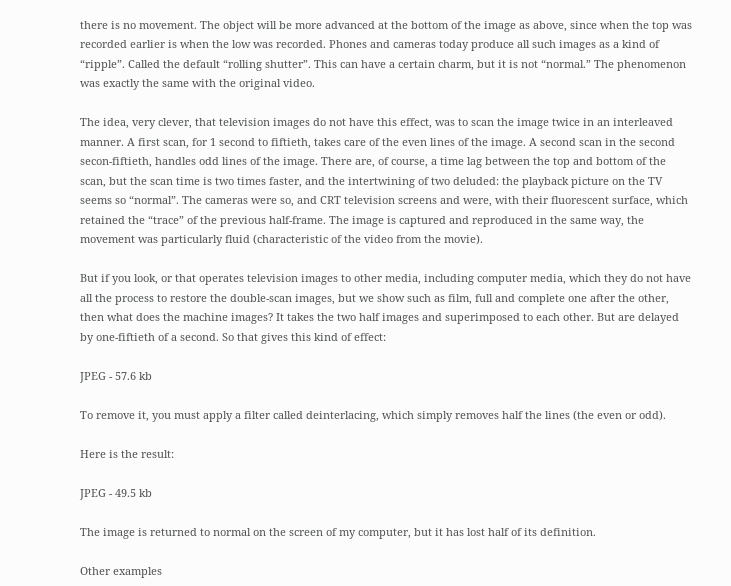there is no movement. The object will be more advanced at the bottom of the image as above, since when the top was recorded earlier is when the low was recorded. Phones and cameras today produce all such images as a kind of “ripple”. Called the default “rolling shutter”. This can have a certain charm, but it is not “normal.” The phenomenon was exactly the same with the original video.

The idea, very clever, that television images do not have this effect, was to scan the image twice in an interleaved manner. A first scan, for 1 second to fiftieth, takes care of the even lines of the image. A second scan in the second secon-fiftieth, handles odd lines of the image. There are, of course, a time lag between the top and bottom of the scan, but the scan time is two times faster, and the intertwining of two deluded: the playback picture on the TV seems so “normal”. The cameras were so, and CRT television screens and were, with their fluorescent surface, which retained the “trace” of the previous half-frame. The image is captured and reproduced in the same way, the movement was particularly fluid (characteristic of the video from the movie).

But if you look, or that operates television images to other media, including computer media, which they do not have all the process to restore the double-scan images, but we show such as film, full and complete one after the other, then what does the machine images? It takes the two half images and superimposed to each other. But are delayed by one-fiftieth of a second. So that gives this kind of effect:

JPEG - 57.6 kb

To remove it, you must apply a filter called deinterlacing, which simply removes half the lines (the even or odd).

Here is the result:

JPEG - 49.5 kb

The image is returned to normal on the screen of my computer, but it has lost half of its definition.

Other examples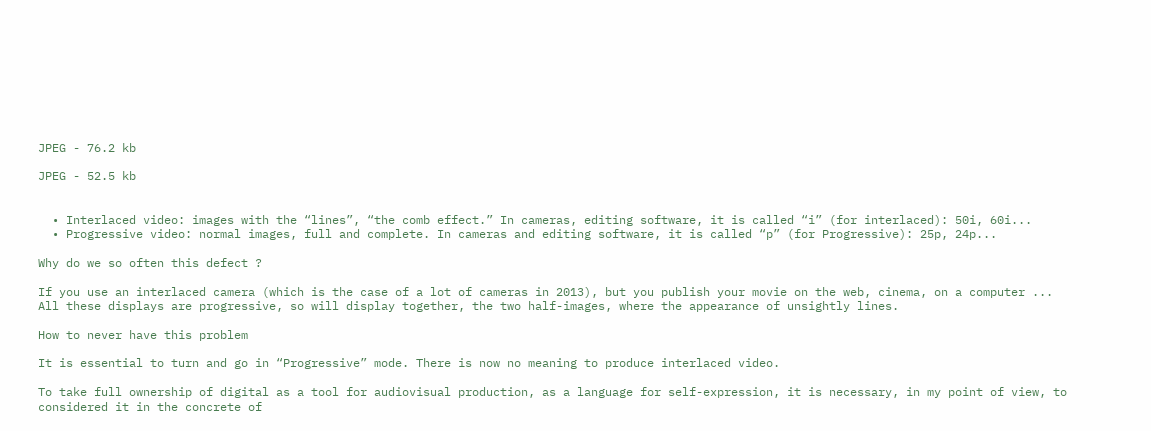JPEG - 76.2 kb

JPEG - 52.5 kb


  • Interlaced video: images with the “lines”, “the comb effect.” In cameras, editing software, it is called “i” (for interlaced): 50i, 60i...
  • Progressive video: normal images, full and complete. In cameras and editing software, it is called “p” (for Progressive): 25p, 24p...

Why do we so often this defect ?

If you use an interlaced camera (which is the case of a lot of cameras in 2013), but you publish your movie on the web, cinema, on a computer ... All these displays are progressive, so will display together, the two half-images, where the appearance of unsightly lines.

How to never have this problem

It is essential to turn and go in “Progressive” mode. There is now no meaning to produce interlaced video.

To take full ownership of digital as a tool for audiovisual production, as a language for self-expression, it is necessary, in my point of view, to considered it in the concrete of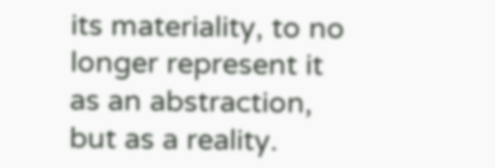its materiality, to no longer represent it as an abstraction, but as a reality.